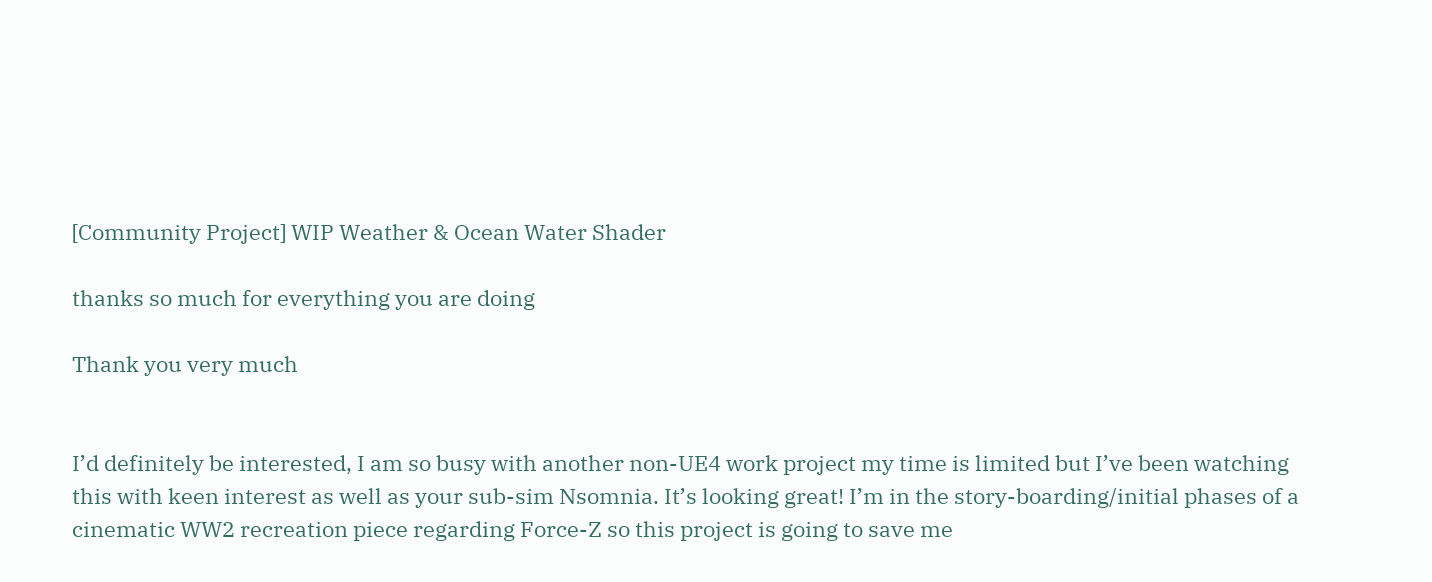[Community Project] WIP Weather & Ocean Water Shader

thanks so much for everything you are doing

Thank you very much


I’d definitely be interested, I am so busy with another non-UE4 work project my time is limited but I’ve been watching this with keen interest as well as your sub-sim Nsomnia. It’s looking great! I’m in the story-boarding/initial phases of a cinematic WW2 recreation piece regarding Force-Z so this project is going to save me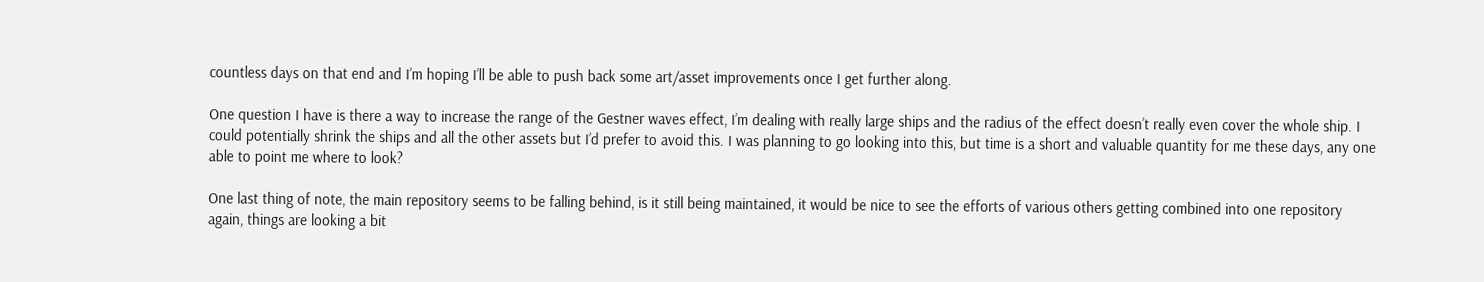countless days on that end and I’m hoping I’ll be able to push back some art/asset improvements once I get further along.

One question I have is there a way to increase the range of the Gestner waves effect, I’m dealing with really large ships and the radius of the effect doesn’t really even cover the whole ship. I could potentially shrink the ships and all the other assets but I’d prefer to avoid this. I was planning to go looking into this, but time is a short and valuable quantity for me these days, any one able to point me where to look?

One last thing of note, the main repository seems to be falling behind, is it still being maintained, it would be nice to see the efforts of various others getting combined into one repository again, things are looking a bit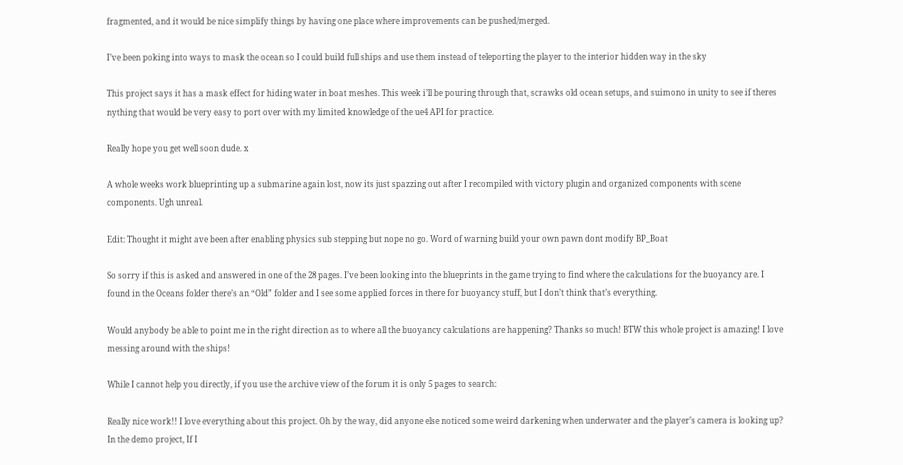fragmented, and it would be nice simplify things by having one place where improvements can be pushed/merged.

I’ve been poking into ways to mask the ocean so I could build full ships and use them instead of teleporting the player to the interior hidden way in the sky

This project says it has a mask effect for hiding water in boat meshes. This week i’ll be pouring through that, scrawks old ocean setups, and suimono in unity to see if theres nything that would be very easy to port over with my limited knowledge of the ue4 API for practice.

Really hope you get well soon dude. x

A whole weeks work blueprinting up a submarine again lost, now its just spazzing out after I recompiled with victory plugin and organized components with scene components. Ugh unreal.

Edit: Thought it might ave been after enabling physics sub stepping but nope no go. Word of warning build your own pawn dont modify BP_Boat

So sorry if this is asked and answered in one of the 28 pages. I’ve been looking into the blueprints in the game trying to find where the calculations for the buoyancy are. I found in the Oceans folder there’s an “Old” folder and I see some applied forces in there for buoyancy stuff, but I don’t think that’s everything.

Would anybody be able to point me in the right direction as to where all the buoyancy calculations are happening? Thanks so much! BTW this whole project is amazing! I love messing around with the ships!

While I cannot help you directly, if you use the archive view of the forum it is only 5 pages to search:

Really nice work!! I love everything about this project. Oh by the way, did anyone else noticed some weird darkening when underwater and the player’s camera is looking up? In the demo project, If I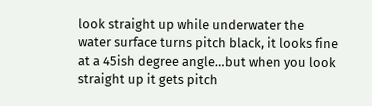look straight up while underwater the water surface turns pitch black, it looks fine at a 45ish degree angle…but when you look straight up it gets pitch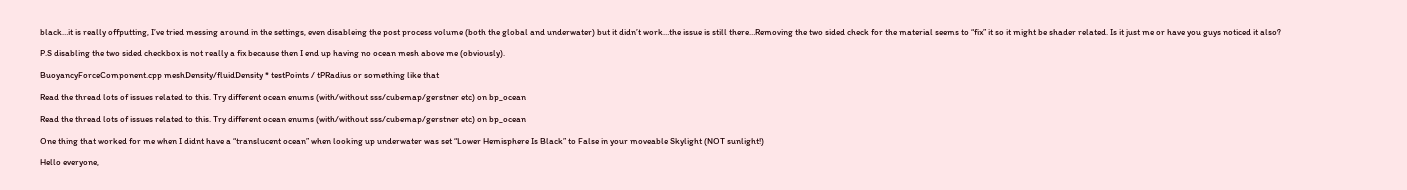black…it is really offputting, I’ve tried messing around in the settings, even disableing the post process volume (both the global and underwater) but it didn’t work…the issue is still there…Removing the two sided check for the material seems to “fix” it so it might be shader related. Is it just me or have you guys noticed it also?

P.S disabling the two sided checkbox is not really a fix because then I end up having no ocean mesh above me (obviously).

BuoyancyForceComponent.cpp meshDensity/fluidDensity * testPoints / tPRadius or something like that

Read the thread lots of issues related to this. Try different ocean enums (with/without sss/cubemap/gerstner etc) on bp_ocean

Read the thread lots of issues related to this. Try different ocean enums (with/without sss/cubemap/gerstner etc) on bp_ocean

One thing that worked for me when I didnt have a “translucent ocean” when looking up underwater was set “Lower Hemisphere Is Black” to False in your moveable Skylight (NOT sunlight!)

Hello everyone,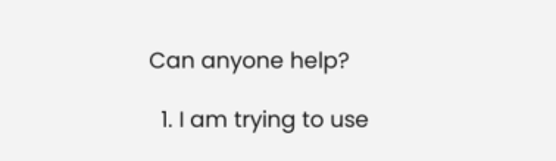Can anyone help?

  1. I am trying to use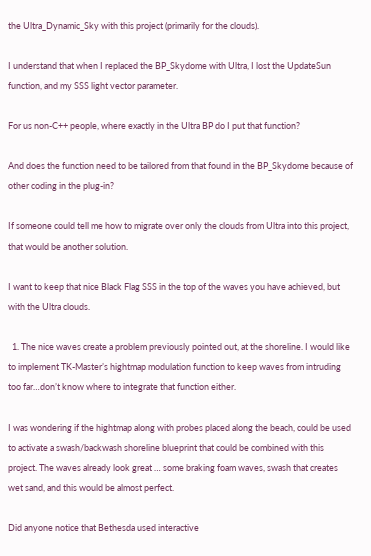the Ultra_Dynamic_Sky with this project (primarily for the clouds).

I understand that when I replaced the BP_Skydome with Ultra, I lost the UpdateSun function, and my SSS light vector parameter.

For us non-C++ people, where exactly in the Ultra BP do I put that function?

And does the function need to be tailored from that found in the BP_Skydome because of other coding in the plug-in?

If someone could tell me how to migrate over only the clouds from Ultra into this project, that would be another solution.

I want to keep that nice Black Flag SSS in the top of the waves you have achieved, but with the Ultra clouds.

  1. The nice waves create a problem previously pointed out, at the shoreline. I would like to implement TK-Master’s hightmap modulation function to keep waves from intruding too far…don’t know where to integrate that function either.

I was wondering if the hightmap along with probes placed along the beach, could be used to activate a swash/backwash shoreline blueprint that could be combined with this project. The waves already look great … some braking foam waves, swash that creates wet sand, and this would be almost perfect.

Did anyone notice that Bethesda used interactive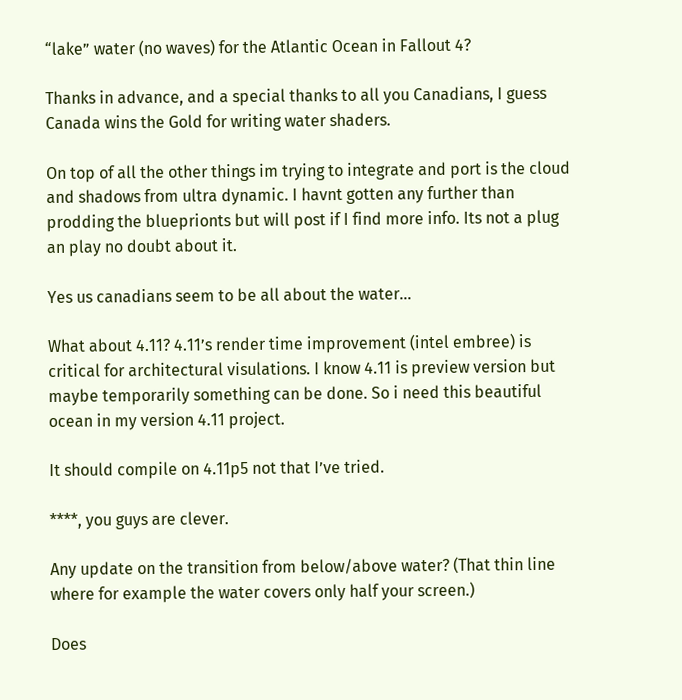“lake” water (no waves) for the Atlantic Ocean in Fallout 4?

Thanks in advance, and a special thanks to all you Canadians, I guess Canada wins the Gold for writing water shaders.

On top of all the other things im trying to integrate and port is the cloud and shadows from ultra dynamic. I havnt gotten any further than prodding the blueprionts but will post if I find more info. Its not a plug an play no doubt about it.

Yes us canadians seem to be all about the water…

What about 4.11? 4.11’s render time improvement (intel embree) is critical for architectural visulations. I know 4.11 is preview version but maybe temporarily something can be done. So i need this beautiful ocean in my version 4.11 project.

It should compile on 4.11p5 not that I’ve tried.

****, you guys are clever.

Any update on the transition from below/above water? (That thin line where for example the water covers only half your screen.)

Does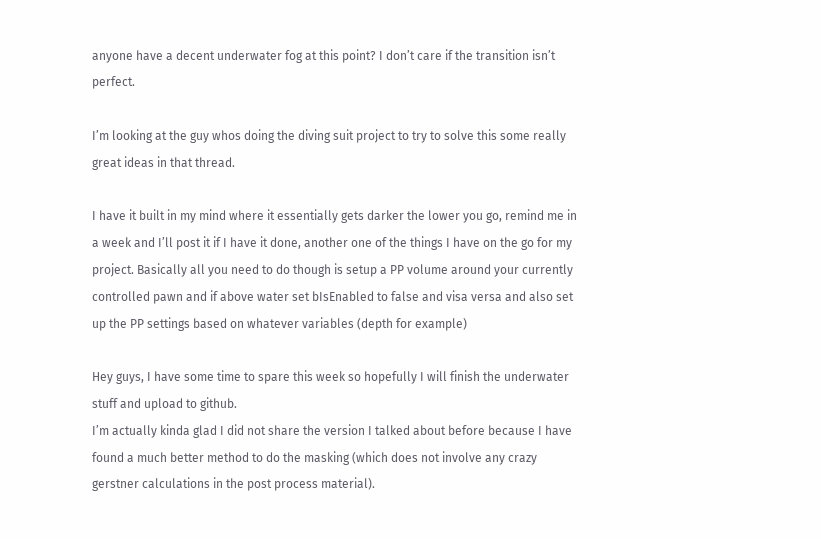anyone have a decent underwater fog at this point? I don’t care if the transition isn’t perfect.

I’m looking at the guy whos doing the diving suit project to try to solve this some really great ideas in that thread.

I have it built in my mind where it essentially gets darker the lower you go, remind me in a week and I’ll post it if I have it done, another one of the things I have on the go for my project. Basically all you need to do though is setup a PP volume around your currently controlled pawn and if above water set bIsEnabled to false and visa versa and also set up the PP settings based on whatever variables (depth for example)

Hey guys, I have some time to spare this week so hopefully I will finish the underwater stuff and upload to github.
I’m actually kinda glad I did not share the version I talked about before because I have found a much better method to do the masking (which does not involve any crazy gerstner calculations in the post process material).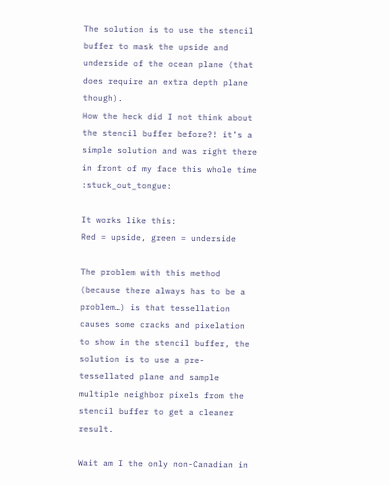The solution is to use the stencil buffer to mask the upside and underside of the ocean plane (that does require an extra depth plane though).
How the heck did I not think about the stencil buffer before?! it’s a simple solution and was right there in front of my face this whole time :stuck_out_tongue:

It works like this:
Red = upside, green = underside

The problem with this method (because there always has to be a problem…) is that tessellation causes some cracks and pixelation to show in the stencil buffer, the solution is to use a pre-tessellated plane and sample multiple neighbor pixels from the stencil buffer to get a cleaner result.

Wait am I the only non-Canadian in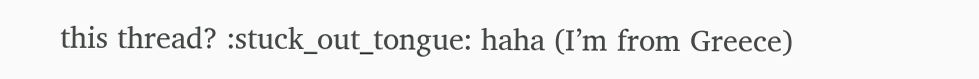this thread? :stuck_out_tongue: haha (I’m from Greece)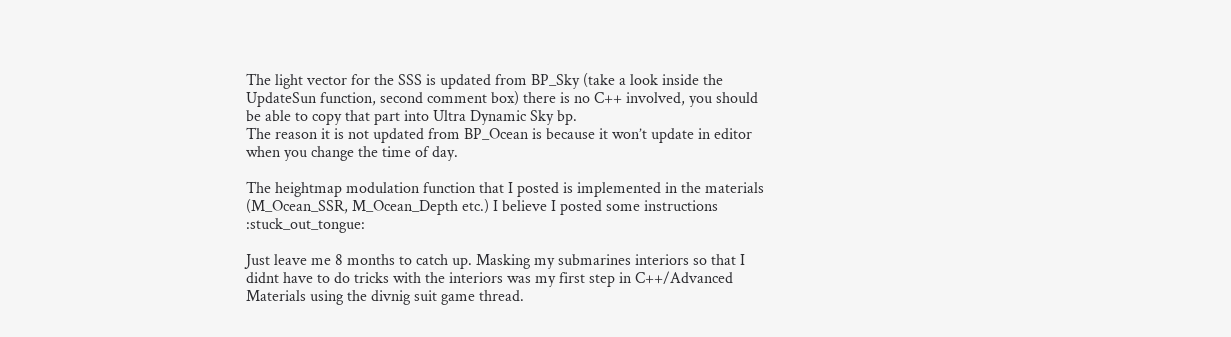The light vector for the SSS is updated from BP_Sky (take a look inside the UpdateSun function, second comment box) there is no C++ involved, you should be able to copy that part into Ultra Dynamic Sky bp.
The reason it is not updated from BP_Ocean is because it won’t update in editor when you change the time of day.

The heightmap modulation function that I posted is implemented in the materials (M_Ocean_SSR, M_Ocean_Depth etc.) I believe I posted some instructions :stuck_out_tongue:

Just leave me 8 months to catch up. Masking my submarines interiors so that I didnt have to do tricks with the interiors was my first step in C++/Advanced Materials using the divnig suit game thread.